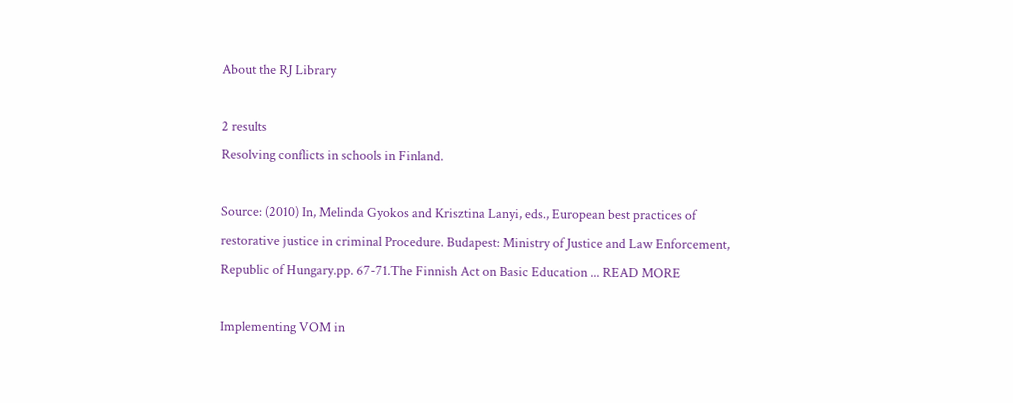About the RJ Library

2 results
Resolving conflicts in schools in Finland.

Source: (2010) In, Melinda Gyokos and Krisztina Lanyi, eds., European best practices of restorative justice in criminal Procedure. Budapest: Ministry of Justice and Law Enforcement, Republic of Hungary.pp. 67-71.The Finnish Act on Basic Education ... READ MORE

Implementing VOM in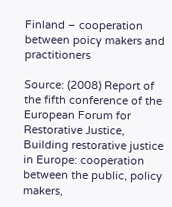Finland – cooperation between poicy makers and practitioners

Source: (2008) Report of the fifth conference of the European Forum for Restorative Justice, Building restorative justice in Europe: cooperation between the public, policy makers,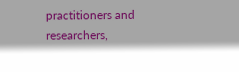practitioners and researchers,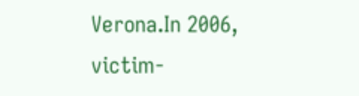Verona.In 2006, victim-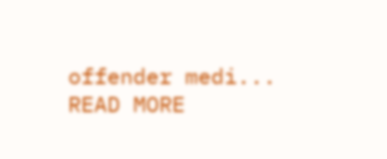offender medi... READ MORE